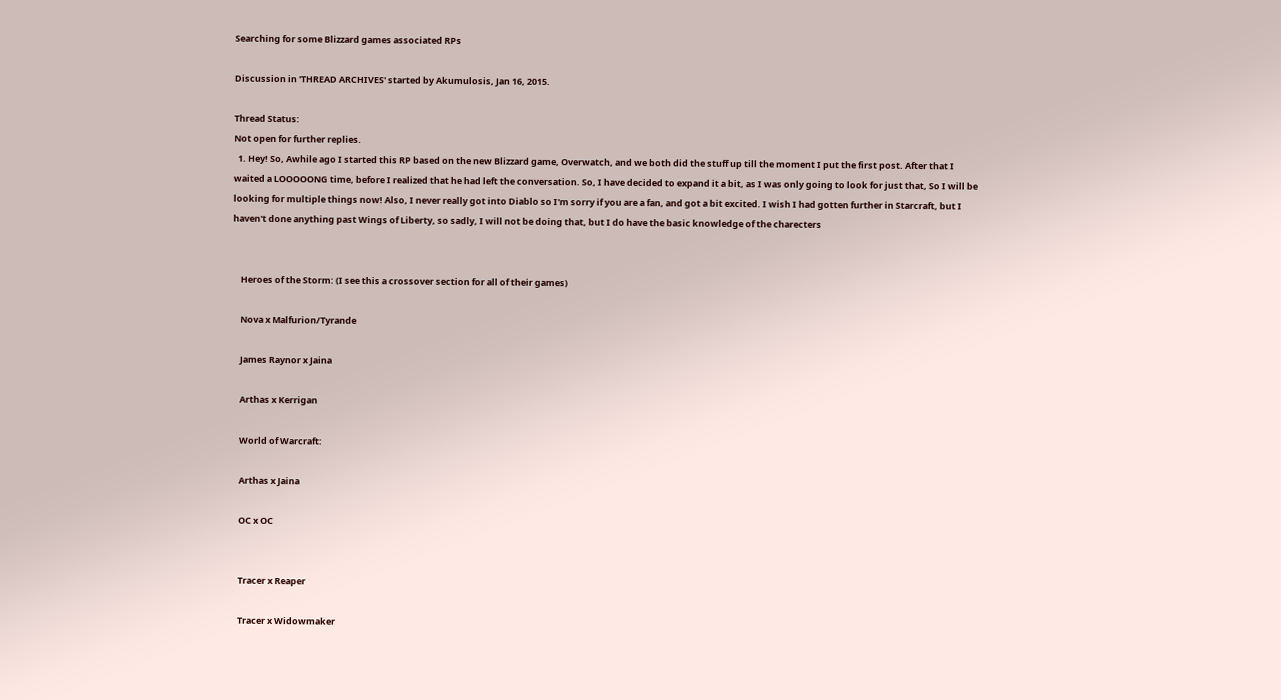Searching for some Blizzard games associated RPs

Discussion in 'THREAD ARCHIVES' started by Akumulosis, Jan 16, 2015.

Thread Status:
Not open for further replies.
  1. Hey! So, Awhile ago I started this RP based on the new Blizzard game, Overwatch, and we both did the stuff up till the moment I put the first post. After that I waited a LOOOOONG time, before I realized that he had left the conversation. So, I have decided to expand it a bit, as I was only going to look for just that, So I will be looking for multiple things now! Also, I never really got into Diablo so I'm sorry if you are a fan, and got a bit excited. I wish I had gotten further in Starcraft, but I haven't done anything past Wings of Liberty, so sadly, I will not be doing that, but I do have the basic knowledge of the charecters


    Heroes of the Storm: (I see this a crossover section for all of their games)

    Nova x Malfurion/Tyrande

    James Raynor x Jaina

    Arthas x Kerrigan

    World of Warcraft:

    Arthas x Jaina

    OC x OC


    Tracer x Reaper

    Tracer x Widowmaker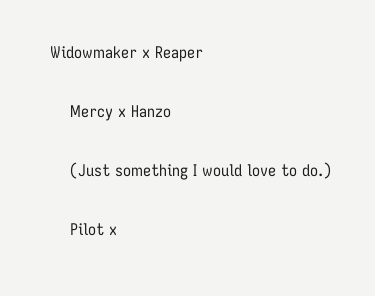Widowmaker x Reaper

    Mercy x Hanzo

    (Just something I would love to do.)

    Pilot x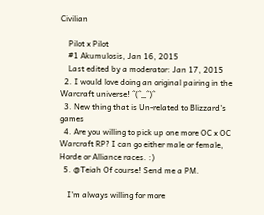Civilian

    Pilot x Pilot
    #1 Akumulosis, Jan 16, 2015
    Last edited by a moderator: Jan 17, 2015
  2. I would love doing an original pairing in the Warcraft universe! ^(^_^)^
  3. New thing that is Un-related to Blizzard's games
  4. Are you willing to pick up one more OC x OC Warcraft RP? I can go either male or female, Horde or Alliance races. :)
  5. @Teiah Of course! Send me a PM.

    I'm always willing for more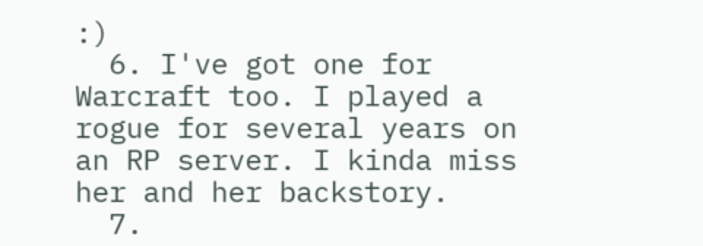:)
  6. I've got one for Warcraft too. I played a rogue for several years on an RP server. I kinda miss her and her backstory.
  7.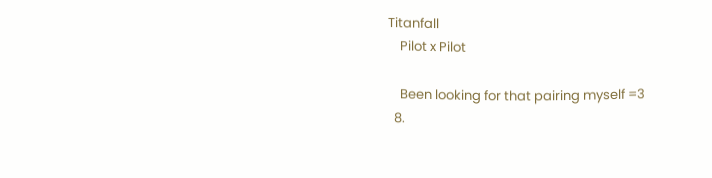Titanfall
    Pilot x Pilot

    Been looking for that pairing myself =3
  8.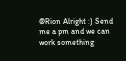@Rion Alright :) Send me a pm and we can work something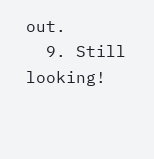out.
  9. Still looking!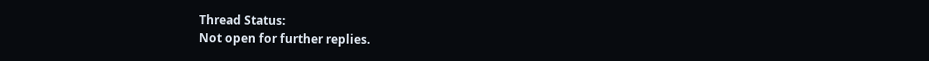Thread Status:
Not open for further replies.